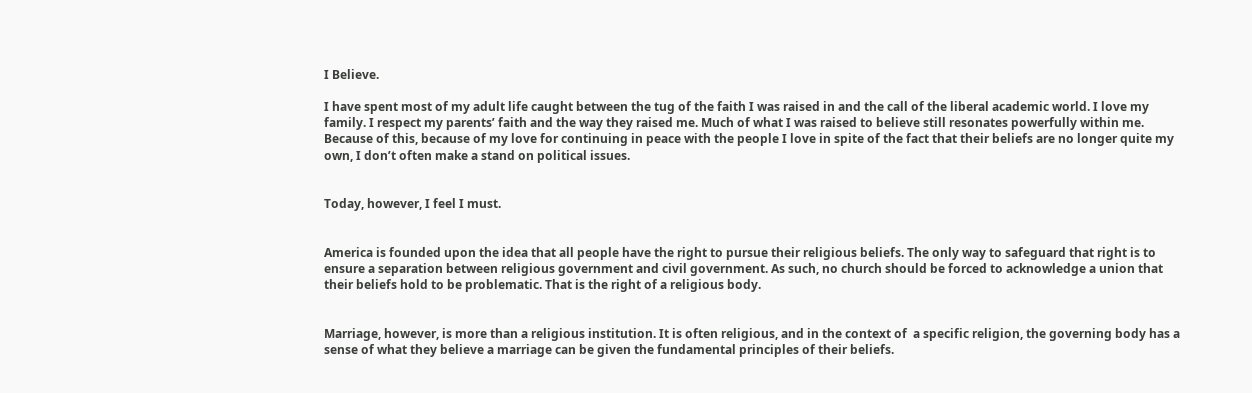I Believe.

I have spent most of my adult life caught between the tug of the faith I was raised in and the call of the liberal academic world. I love my family. I respect my parents’ faith and the way they raised me. Much of what I was raised to believe still resonates powerfully within me. Because of this, because of my love for continuing in peace with the people I love in spite of the fact that their beliefs are no longer quite my own, I don’t often make a stand on political issues.


Today, however, I feel I must.


America is founded upon the idea that all people have the right to pursue their religious beliefs. The only way to safeguard that right is to ensure a separation between religious government and civil government. As such, no church should be forced to acknowledge a union that their beliefs hold to be problematic. That is the right of a religious body.


Marriage, however, is more than a religious institution. It is often religious, and in the context of  a specific religion, the governing body has a sense of what they believe a marriage can be given the fundamental principles of their beliefs.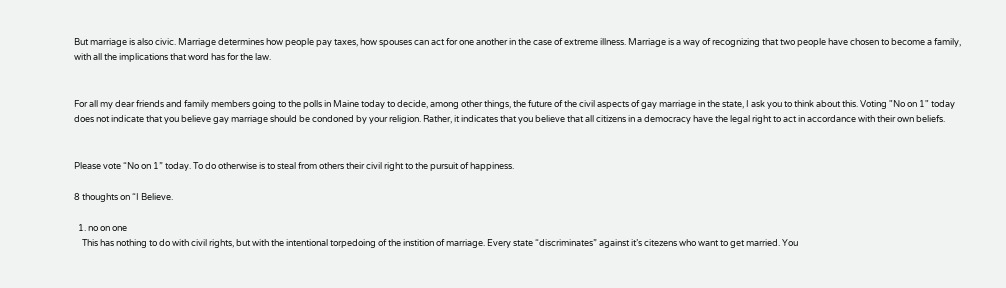But marriage is also civic. Marriage determines how people pay taxes, how spouses can act for one another in the case of extreme illness. Marriage is a way of recognizing that two people have chosen to become a family, with all the implications that word has for the law.


For all my dear friends and family members going to the polls in Maine today to decide, among other things, the future of the civil aspects of gay marriage in the state, I ask you to think about this. Voting "No on 1" today does not indicate that you believe gay marriage should be condoned by your religion. Rather, it indicates that you believe that all citizens in a democracy have the legal right to act in accordance with their own beliefs.


Please vote “No on 1” today. To do otherwise is to steal from others their civil right to the pursuit of happiness.

8 thoughts on “I Believe.

  1. no on one
    This has nothing to do with civil rights, but with the intentional torpedoing of the instition of marriage. Every state “discriminates” against it’s citezens who want to get married. You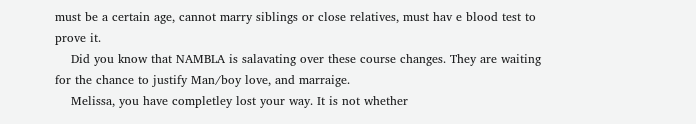must be a certain age, cannot marry siblings or close relatives, must hav e blood test to prove it.
    Did you know that NAMBLA is salavating over these course changes. They are waiting for the chance to justify Man/boy love, and marraige.
    Melissa, you have completley lost your way. It is not whether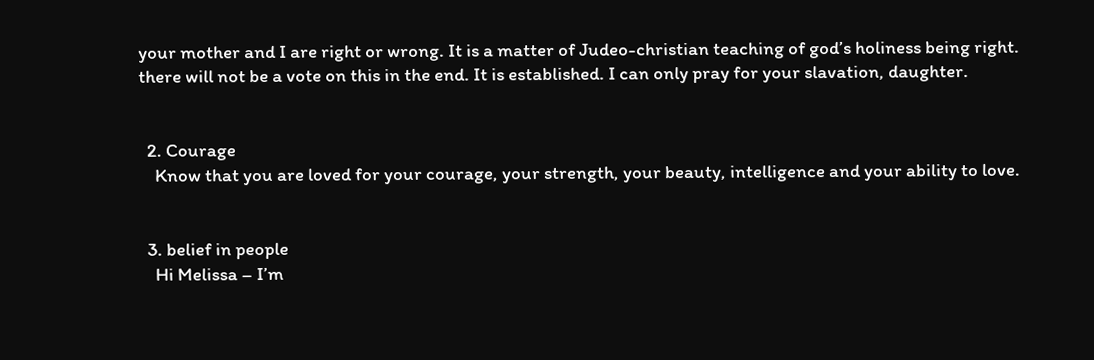your mother and I are right or wrong. It is a matter of Judeo-christian teaching of god’s holiness being right. there will not be a vote on this in the end. It is established. I can only pray for your slavation, daughter.


  2. Courage
    Know that you are loved for your courage, your strength, your beauty, intelligence and your ability to love.


  3. belief in people
    Hi Melissa – I’m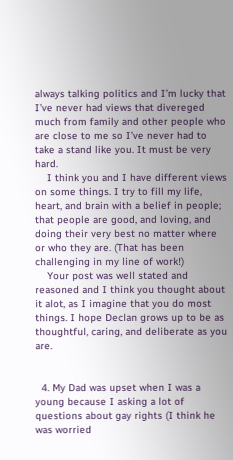always talking politics and I’m lucky that I’ve never had views that divereged much from family and other people who are close to me so I’ve never had to take a stand like you. It must be very hard.
    I think you and I have different views on some things. I try to fill my life, heart, and brain with a belief in people; that people are good, and loving, and doing their very best no matter where or who they are. (That has been challenging in my line of work!)
    Your post was well stated and reasoned and I think you thought about it alot, as I imagine that you do most things. I hope Declan grows up to be as thoughtful, caring, and deliberate as you are.


  4. My Dad was upset when I was a young because I asking a lot of questions about gay rights (I think he was worried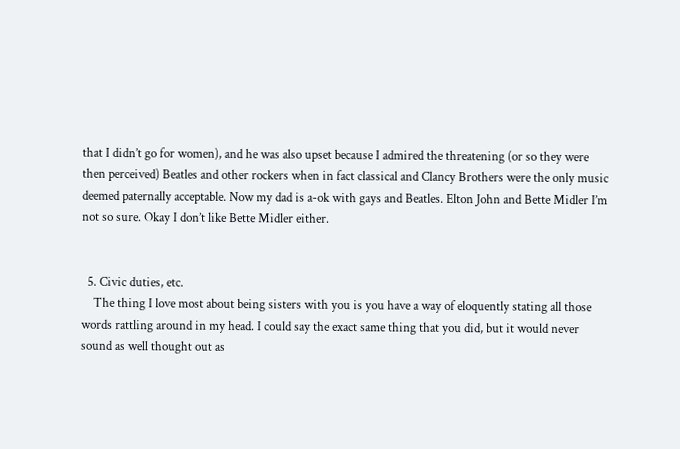that I didn’t go for women), and he was also upset because I admired the threatening (or so they were then perceived) Beatles and other rockers when in fact classical and Clancy Brothers were the only music deemed paternally acceptable. Now my dad is a-ok with gays and Beatles. Elton John and Bette Midler I’m not so sure. Okay I don’t like Bette Midler either.


  5. Civic duties, etc.
    The thing I love most about being sisters with you is you have a way of eloquently stating all those words rattling around in my head. I could say the exact same thing that you did, but it would never sound as well thought out as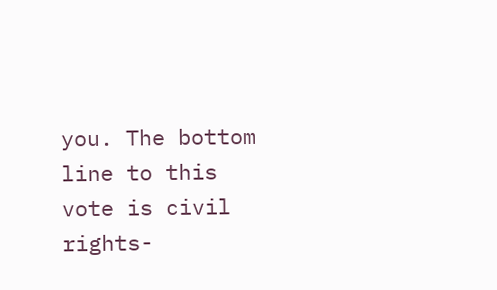you. The bottom line to this vote is civil rights-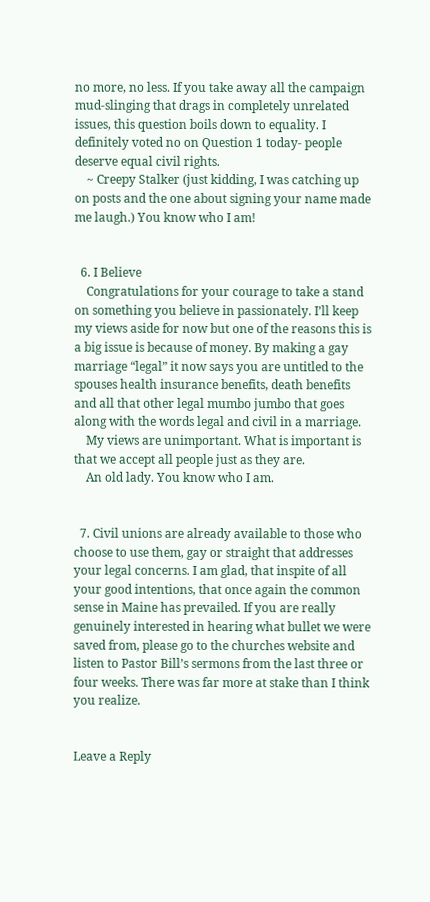no more, no less. If you take away all the campaign mud-slinging that drags in completely unrelated issues, this question boils down to equality. I definitely voted no on Question 1 today- people deserve equal civil rights.
    ~ Creepy Stalker (just kidding, I was catching up on posts and the one about signing your name made me laugh.) You know who I am!


  6. I Believe
    Congratulations for your courage to take a stand on something you believe in passionately. I’ll keep my views aside for now but one of the reasons this is a big issue is because of money. By making a gay marriage “legal” it now says you are untitled to the spouses health insurance benefits, death benefits and all that other legal mumbo jumbo that goes along with the words legal and civil in a marriage.
    My views are unimportant. What is important is that we accept all people just as they are.
    An old lady. You know who I am.


  7. Civil unions are already available to those who choose to use them, gay or straight that addresses your legal concerns. I am glad, that inspite of all your good intentions, that once again the common sense in Maine has prevailed. If you are really genuinely interested in hearing what bullet we were saved from, please go to the churches website and listen to Pastor Bill’s sermons from the last three or four weeks. There was far more at stake than I think you realize.


Leave a Reply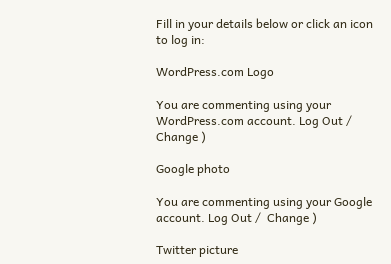Fill in your details below or click an icon to log in:

WordPress.com Logo

You are commenting using your WordPress.com account. Log Out /  Change )

Google photo

You are commenting using your Google account. Log Out /  Change )

Twitter picture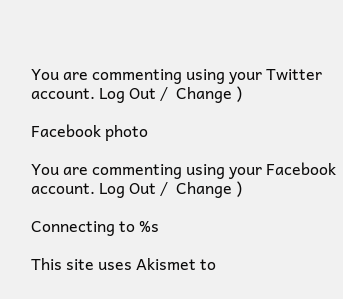You are commenting using your Twitter account. Log Out /  Change )

Facebook photo

You are commenting using your Facebook account. Log Out /  Change )

Connecting to %s

This site uses Akismet to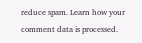reduce spam. Learn how your comment data is processed.